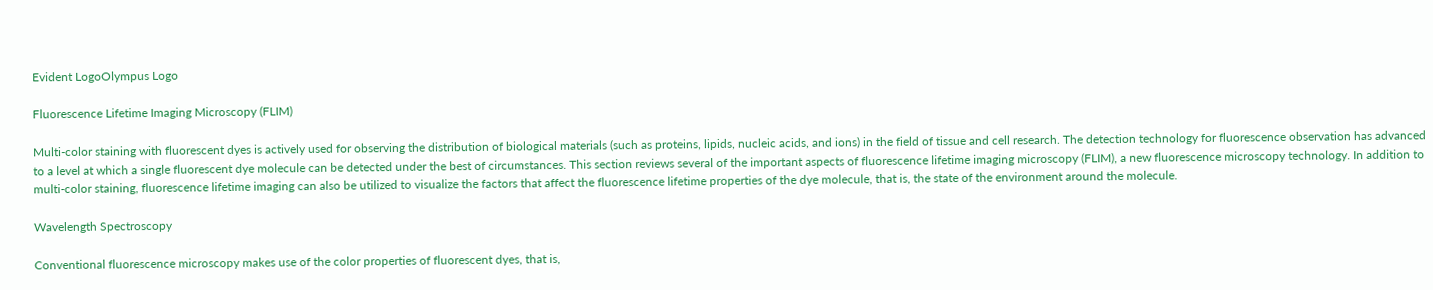Evident LogoOlympus Logo

Fluorescence Lifetime Imaging Microscopy (FLIM)

Multi-color staining with fluorescent dyes is actively used for observing the distribution of biological materials (such as proteins, lipids, nucleic acids, and ions) in the field of tissue and cell research. The detection technology for fluorescence observation has advanced to a level at which a single fluorescent dye molecule can be detected under the best of circumstances. This section reviews several of the important aspects of fluorescence lifetime imaging microscopy (FLIM), a new fluorescence microscopy technology. In addition to multi-color staining, fluorescence lifetime imaging can also be utilized to visualize the factors that affect the fluorescence lifetime properties of the dye molecule, that is, the state of the environment around the molecule.

Wavelength Spectroscopy

Conventional fluorescence microscopy makes use of the color properties of fluorescent dyes, that is,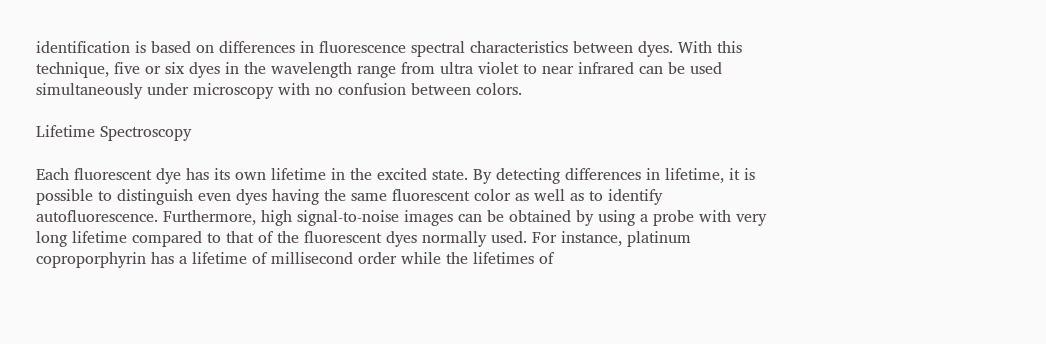identification is based on differences in fluorescence spectral characteristics between dyes. With this technique, five or six dyes in the wavelength range from ultra violet to near infrared can be used simultaneously under microscopy with no confusion between colors.

Lifetime Spectroscopy

Each fluorescent dye has its own lifetime in the excited state. By detecting differences in lifetime, it is possible to distinguish even dyes having the same fluorescent color as well as to identify autofluorescence. Furthermore, high signal-to-noise images can be obtained by using a probe with very long lifetime compared to that of the fluorescent dyes normally used. For instance, platinum coproporphyrin has a lifetime of millisecond order while the lifetimes of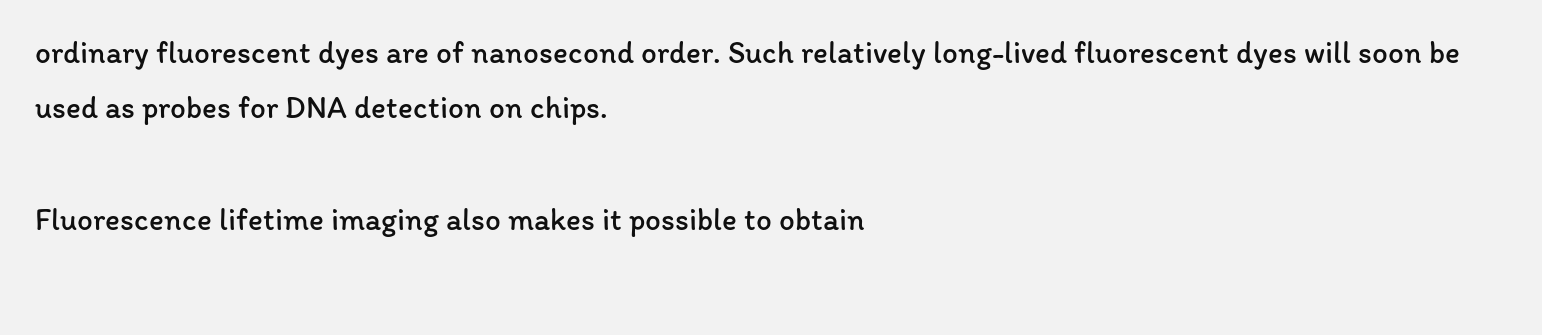ordinary fluorescent dyes are of nanosecond order. Such relatively long-lived fluorescent dyes will soon be used as probes for DNA detection on chips.

Fluorescence lifetime imaging also makes it possible to obtain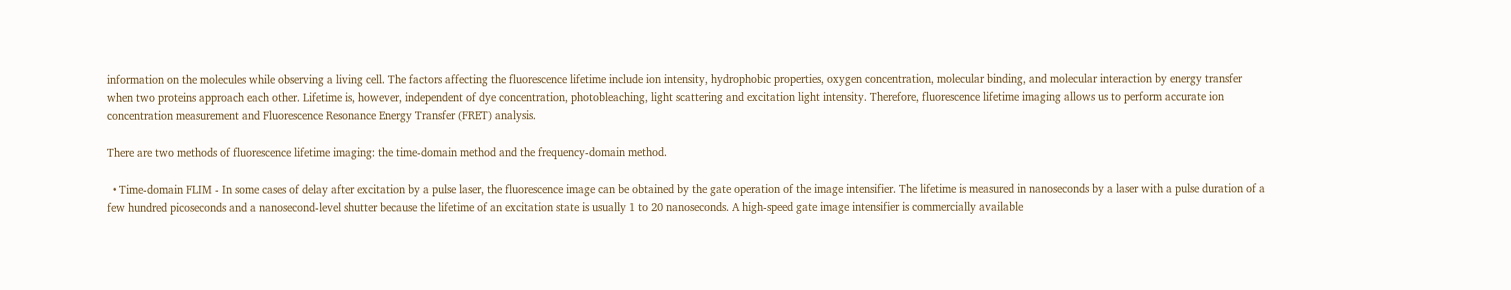information on the molecules while observing a living cell. The factors affecting the fluorescence lifetime include ion intensity, hydrophobic properties, oxygen concentration, molecular binding, and molecular interaction by energy transfer when two proteins approach each other. Lifetime is, however, independent of dye concentration, photobleaching, light scattering and excitation light intensity. Therefore, fluorescence lifetime imaging allows us to perform accurate ion concentration measurement and Fluorescence Resonance Energy Transfer (FRET) analysis.

There are two methods of fluorescence lifetime imaging: the time-domain method and the frequency-domain method.

  • Time-domain FLIM - In some cases of delay after excitation by a pulse laser, the fluorescence image can be obtained by the gate operation of the image intensifier. The lifetime is measured in nanoseconds by a laser with a pulse duration of a few hundred picoseconds and a nanosecond-level shutter because the lifetime of an excitation state is usually 1 to 20 nanoseconds. A high-speed gate image intensifier is commercially available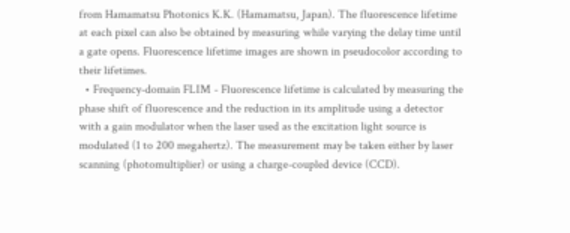from Hamamatsu Photonics K.K. (Hamamatsu, Japan). The fluorescence lifetime at each pixel can also be obtained by measuring while varying the delay time until a gate opens. Fluorescence lifetime images are shown in pseudocolor according to their lifetimes.
  • Frequency-domain FLIM - Fluorescence lifetime is calculated by measuring the phase shift of fluorescence and the reduction in its amplitude using a detector with a gain modulator when the laser used as the excitation light source is modulated (1 to 200 megahertz). The measurement may be taken either by laser scanning (photomultiplier) or using a charge-coupled device (CCD).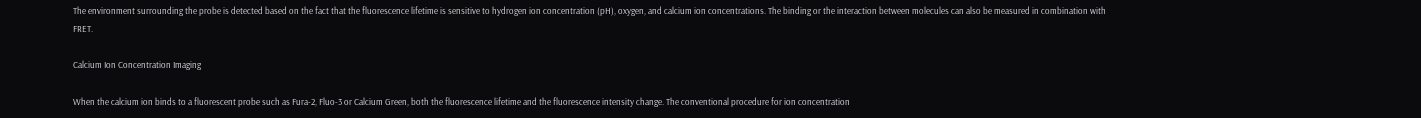The environment surrounding the probe is detected based on the fact that the fluorescence lifetime is sensitive to hydrogen ion concentration (pH), oxygen, and calcium ion concentrations. The binding or the interaction between molecules can also be measured in combination with FRET.

Calcium Ion Concentration Imaging

When the calcium ion binds to a fluorescent probe such as Fura-2, Fluo-3 or Calcium Green, both the fluorescence lifetime and the fluorescence intensity change. The conventional procedure for ion concentration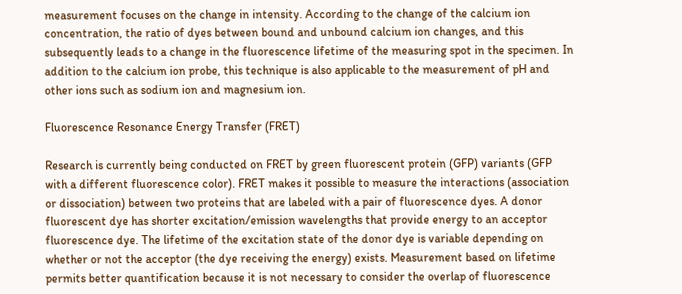measurement focuses on the change in intensity. According to the change of the calcium ion concentration, the ratio of dyes between bound and unbound calcium ion changes, and this subsequently leads to a change in the fluorescence lifetime of the measuring spot in the specimen. In addition to the calcium ion probe, this technique is also applicable to the measurement of pH and other ions such as sodium ion and magnesium ion.

Fluorescence Resonance Energy Transfer (FRET)

Research is currently being conducted on FRET by green fluorescent protein (GFP) variants (GFP with a different fluorescence color). FRET makes it possible to measure the interactions (association or dissociation) between two proteins that are labeled with a pair of fluorescence dyes. A donor fluorescent dye has shorter excitation/emission wavelengths that provide energy to an acceptor fluorescence dye. The lifetime of the excitation state of the donor dye is variable depending on whether or not the acceptor (the dye receiving the energy) exists. Measurement based on lifetime permits better quantification because it is not necessary to consider the overlap of fluorescence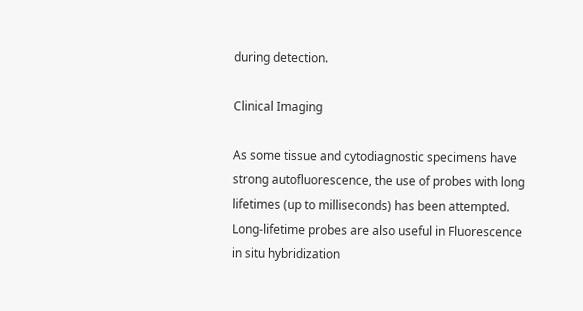during detection.

Clinical Imaging

As some tissue and cytodiagnostic specimens have strong autofluorescence, the use of probes with long lifetimes (up to milliseconds) has been attempted. Long-lifetime probes are also useful in Fluorescence in situ hybridization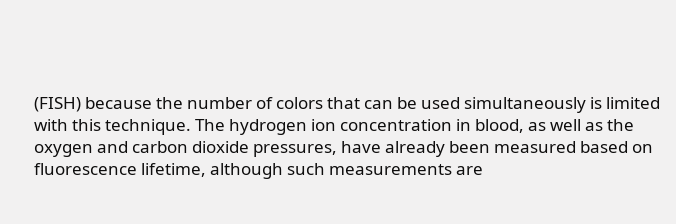(FISH) because the number of colors that can be used simultaneously is limited with this technique. The hydrogen ion concentration in blood, as well as the oxygen and carbon dioxide pressures, have already been measured based on fluorescence lifetime, although such measurements are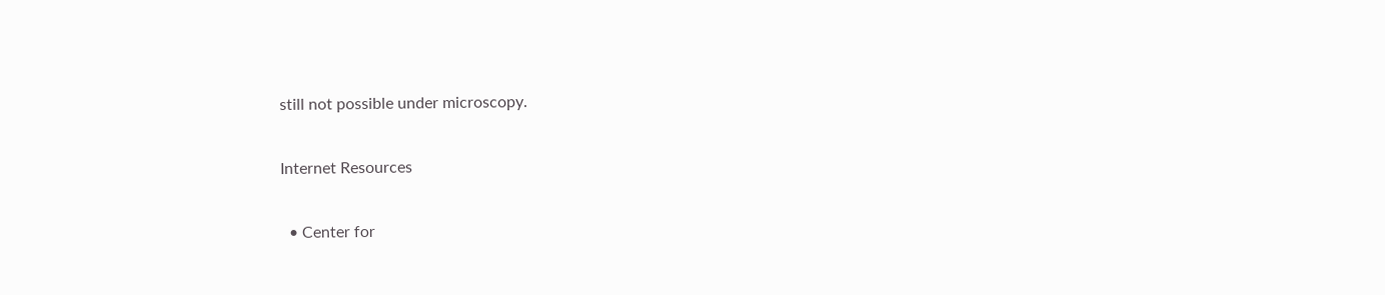still not possible under microscopy.

Internet Resources

  • Center for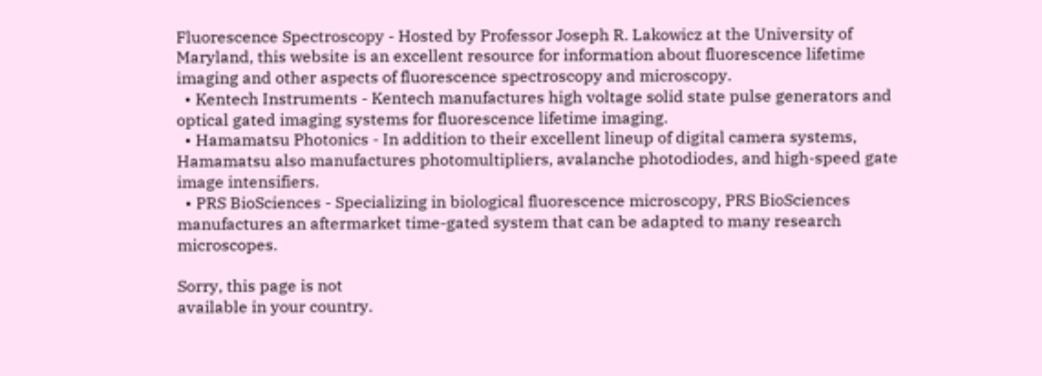Fluorescence Spectroscopy - Hosted by Professor Joseph R. Lakowicz at the University of Maryland, this website is an excellent resource for information about fluorescence lifetime imaging and other aspects of fluorescence spectroscopy and microscopy.
  • Kentech Instruments - Kentech manufactures high voltage solid state pulse generators and optical gated imaging systems for fluorescence lifetime imaging.
  • Hamamatsu Photonics - In addition to their excellent lineup of digital camera systems, Hamamatsu also manufactures photomultipliers, avalanche photodiodes, and high-speed gate image intensifiers.
  • PRS BioSciences - Specializing in biological fluorescence microscopy, PRS BioSciences manufactures an aftermarket time-gated system that can be adapted to many research microscopes.

Sorry, this page is not
available in your country.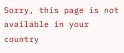Sorry, this page is not available in your country